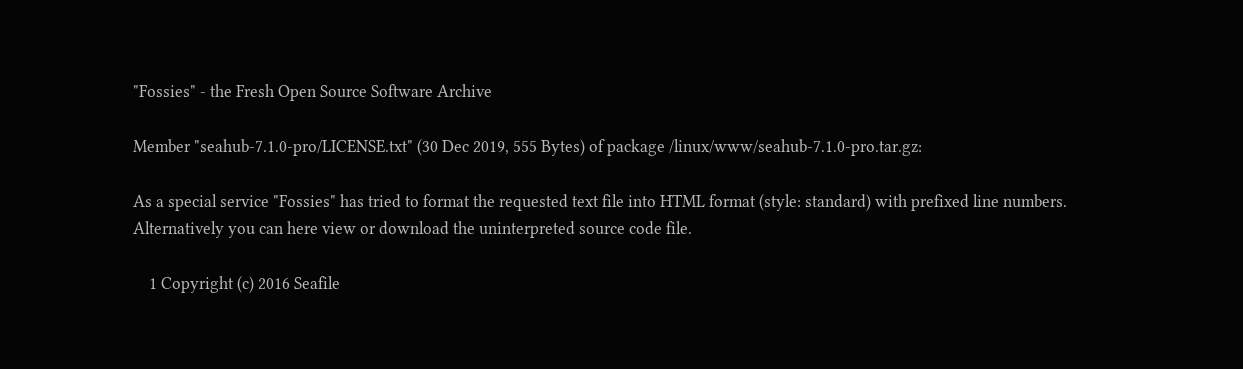"Fossies" - the Fresh Open Source Software Archive

Member "seahub-7.1.0-pro/LICENSE.txt" (30 Dec 2019, 555 Bytes) of package /linux/www/seahub-7.1.0-pro.tar.gz:

As a special service "Fossies" has tried to format the requested text file into HTML format (style: standard) with prefixed line numbers. Alternatively you can here view or download the uninterpreted source code file.

    1 Copyright (c) 2016 Seafile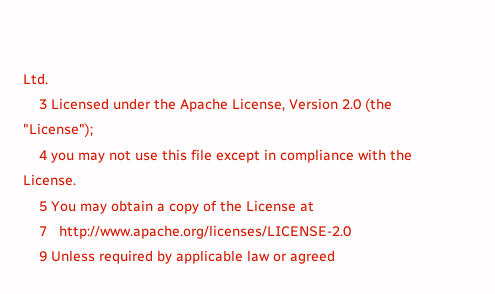Ltd.
    3 Licensed under the Apache License, Version 2.0 (the "License");
    4 you may not use this file except in compliance with the License.
    5 You may obtain a copy of the License at
    7   http://www.apache.org/licenses/LICENSE-2.0
    9 Unless required by applicable law or agreed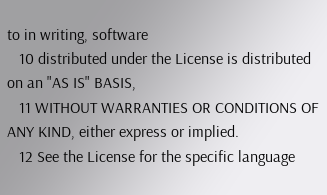to in writing, software
   10 distributed under the License is distributed on an "AS IS" BASIS,
   11 WITHOUT WARRANTIES OR CONDITIONS OF ANY KIND, either express or implied.
   12 See the License for the specific language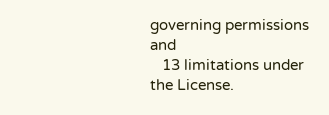governing permissions and
   13 limitations under the License.